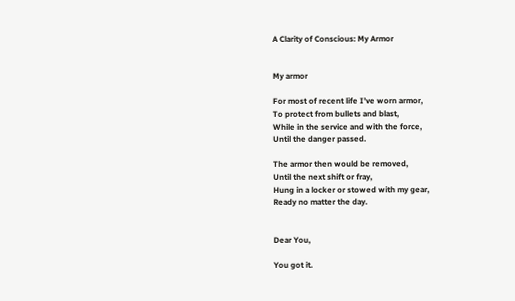A Clarity of Conscious: My Armor


My armor

For most of recent life I’ve worn armor,
To protect from bullets and blast,
While in the service and with the force,
Until the danger passed.

The armor then would be removed,
Until the next shift or fray,
Hung in a locker or stowed with my gear,
Ready no matter the day.


Dear You,

You got it.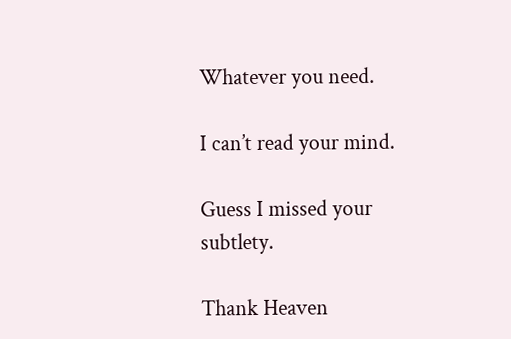Whatever you need.

I can’t read your mind.

Guess I missed your subtlety.

Thank Heaven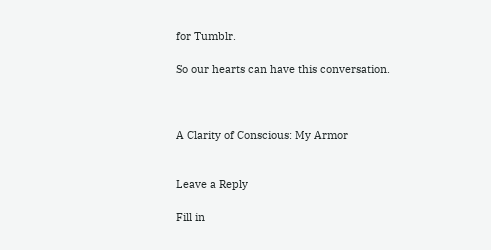for Tumblr.

So our hearts can have this conversation.



A Clarity of Conscious: My Armor


Leave a Reply

Fill in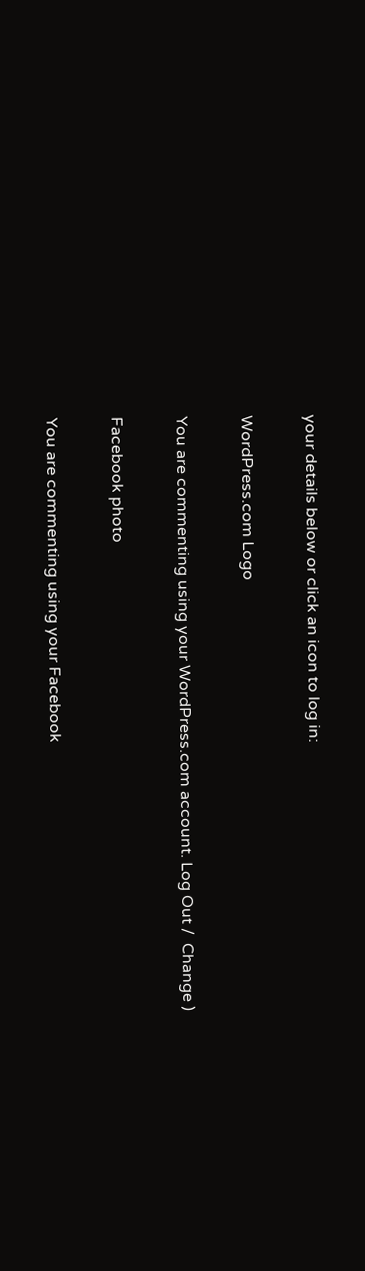your details below or click an icon to log in:

WordPress.com Logo

You are commenting using your WordPress.com account. Log Out /  Change )

Facebook photo

You are commenting using your Facebook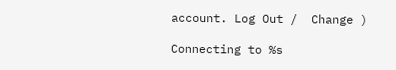account. Log Out /  Change )

Connecting to %s